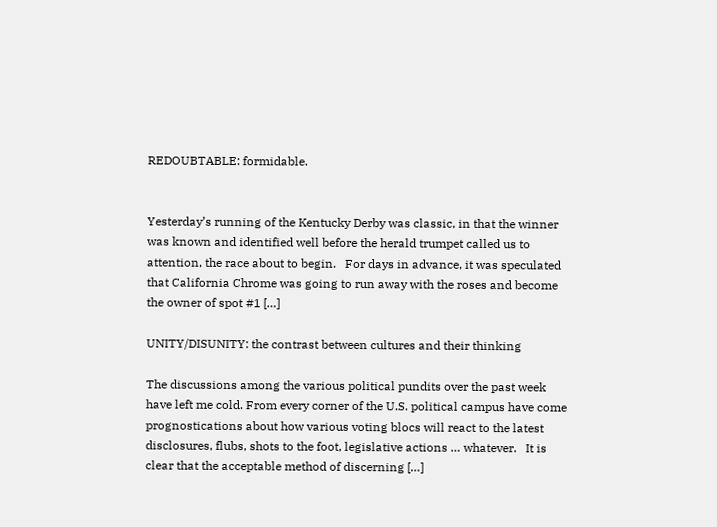REDOUBTABLE: formidable.


Yesterday’s running of the Kentucky Derby was classic, in that the winner was known and identified well before the herald trumpet called us to attention, the race about to begin.   For days in advance, it was speculated that California Chrome was going to run away with the roses and become the owner of spot #1 […]

UNITY/DISUNITY: the contrast between cultures and their thinking

The discussions among the various political pundits over the past week have left me cold. From every corner of the U.S. political campus have come prognostications about how various voting blocs will react to the latest disclosures, flubs, shots to the foot, legislative actions … whatever.   It is clear that the acceptable method of discerning […]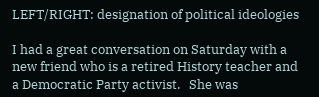LEFT/RIGHT: designation of political ideologies

I had a great conversation on Saturday with a new friend who is a retired History teacher and a Democratic Party activist.   She was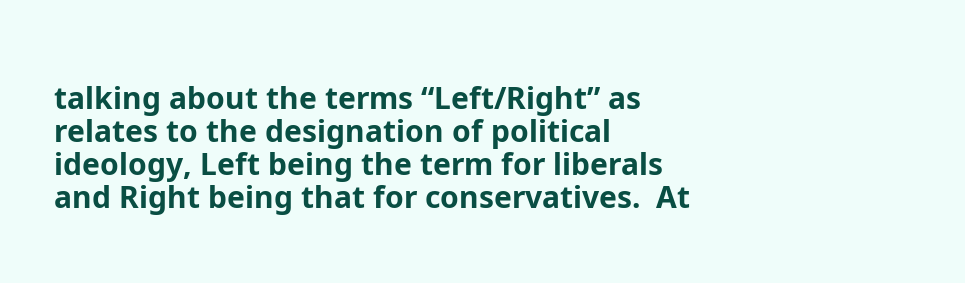talking about the terms “Left/Right” as relates to the designation of political ideology, Left being the term for liberals and Right being that for conservatives.  At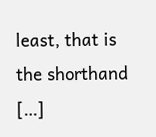least, that is the shorthand […]